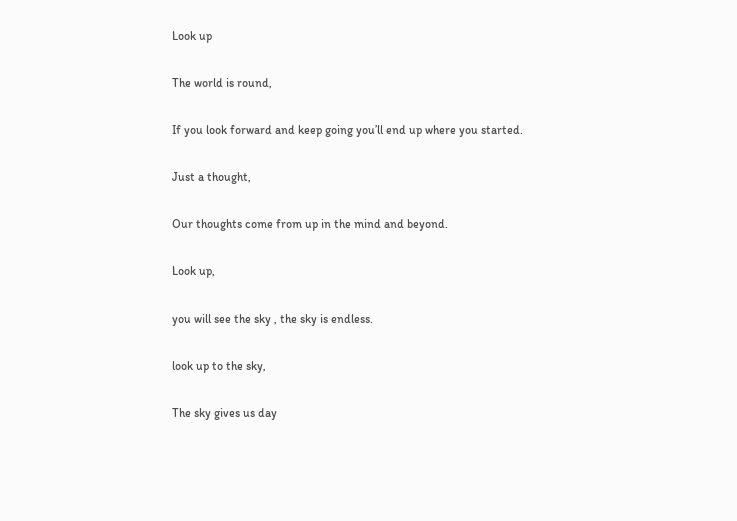Look up

The world is round,

If you look forward and keep going you’ll end up where you started.

Just a thought,

Our thoughts come from up in the mind and beyond.

Look up,

you will see the sky , the sky is endless.

look up to the sky,

The sky gives us day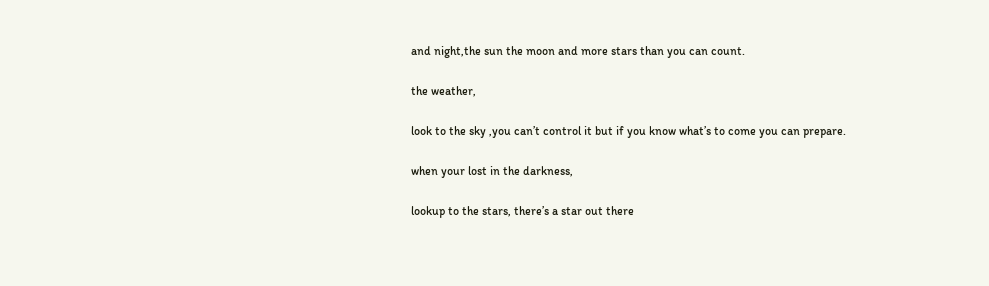and night,the sun the moon and more stars than you can count.

the weather,

look to the sky ,you can’t control it but if you know what’s to come you can prepare.

when your lost in the darkness,

lookup to the stars, there’s a star out there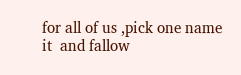for all of us ,pick one name it  and fallow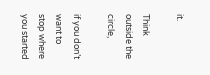it.

Think outside the circle,

if you don’t want to stop where you started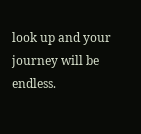look up and your journey will be endless.